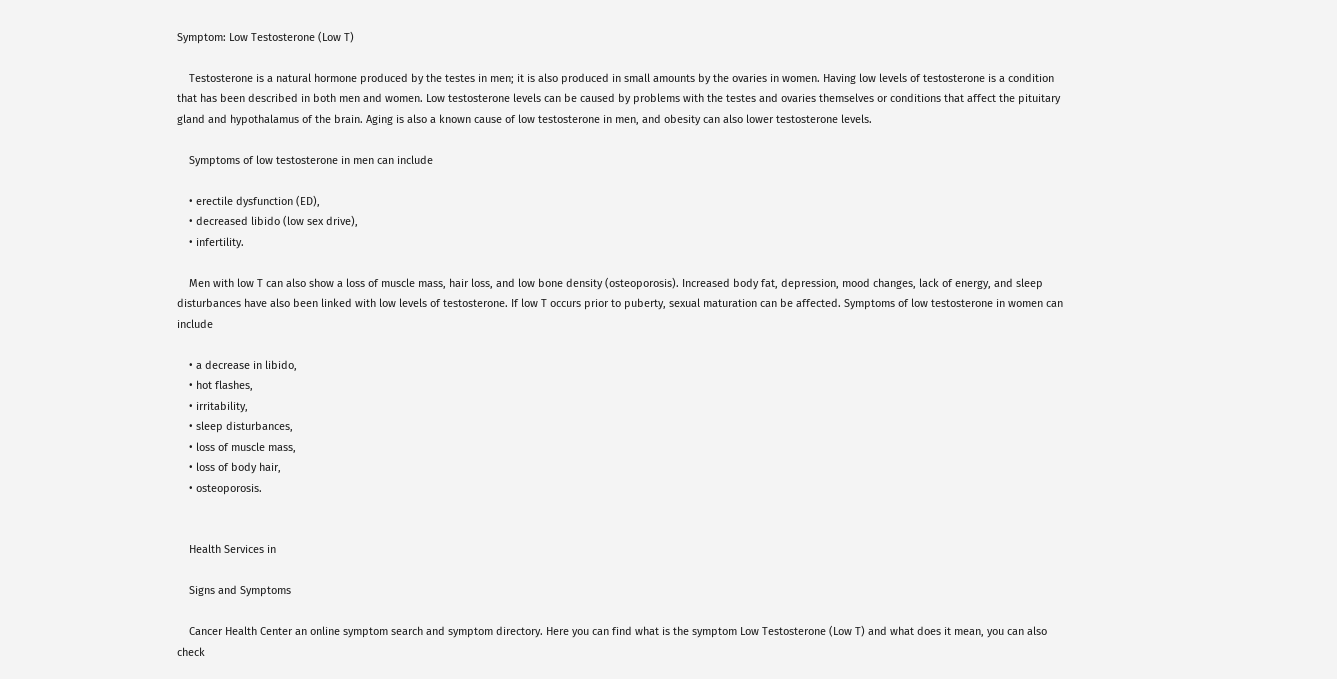Symptom: Low Testosterone (Low T)

    Testosterone is a natural hormone produced by the testes in men; it is also produced in small amounts by the ovaries in women. Having low levels of testosterone is a condition that has been described in both men and women. Low testosterone levels can be caused by problems with the testes and ovaries themselves or conditions that affect the pituitary gland and hypothalamus of the brain. Aging is also a known cause of low testosterone in men, and obesity can also lower testosterone levels.

    Symptoms of low testosterone in men can include

    • erectile dysfunction (ED),
    • decreased libido (low sex drive),
    • infertility.

    Men with low T can also show a loss of muscle mass, hair loss, and low bone density (osteoporosis). Increased body fat, depression, mood changes, lack of energy, and sleep disturbances have also been linked with low levels of testosterone. If low T occurs prior to puberty, sexual maturation can be affected. Symptoms of low testosterone in women can include

    • a decrease in libido,
    • hot flashes,
    • irritability,
    • sleep disturbances,
    • loss of muscle mass,
    • loss of body hair,
    • osteoporosis.


    Health Services in

    Signs and Symptoms

    Cancer Health Center an online symptom search and symptom directory. Here you can find what is the symptom Low Testosterone (Low T) and what does it mean, you can also check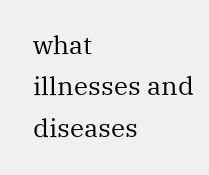what illnesses and diseases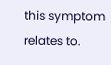this symptom relates to.